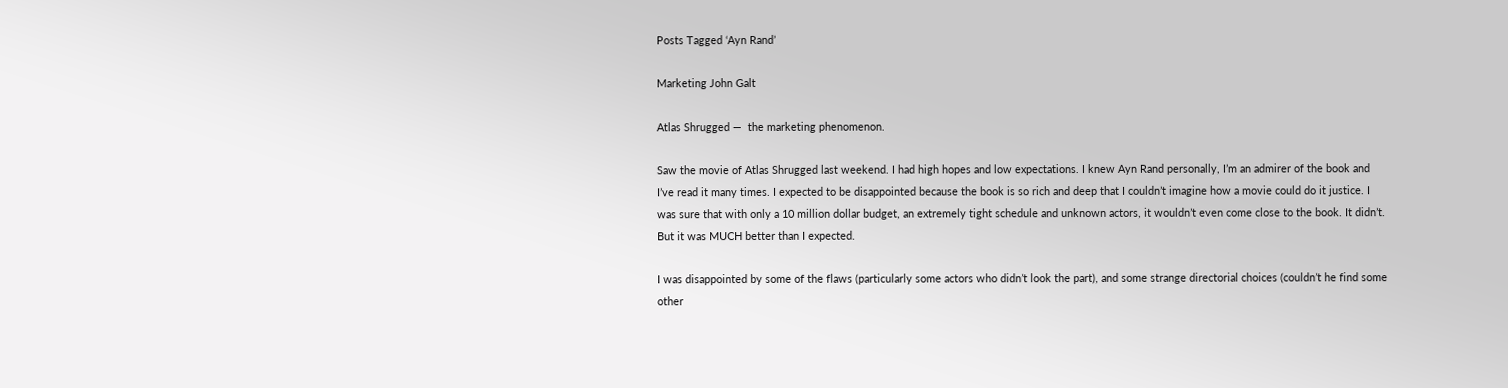Posts Tagged ‘Ayn Rand’

Marketing John Galt

Atlas Shrugged —  the marketing phenomenon.

Saw the movie of Atlas Shrugged last weekend. I had high hopes and low expectations. I knew Ayn Rand personally, I’m an admirer of the book and I’ve read it many times. I expected to be disappointed because the book is so rich and deep that I couldn’t imagine how a movie could do it justice. I was sure that with only a 10 million dollar budget, an extremely tight schedule and unknown actors, it wouldn’t even come close to the book. It didn’t. But it was MUCH better than I expected.

I was disappointed by some of the flaws (particularly some actors who didn’t look the part), and some strange directorial choices (couldn’t he find some other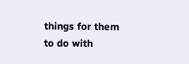things for them to do with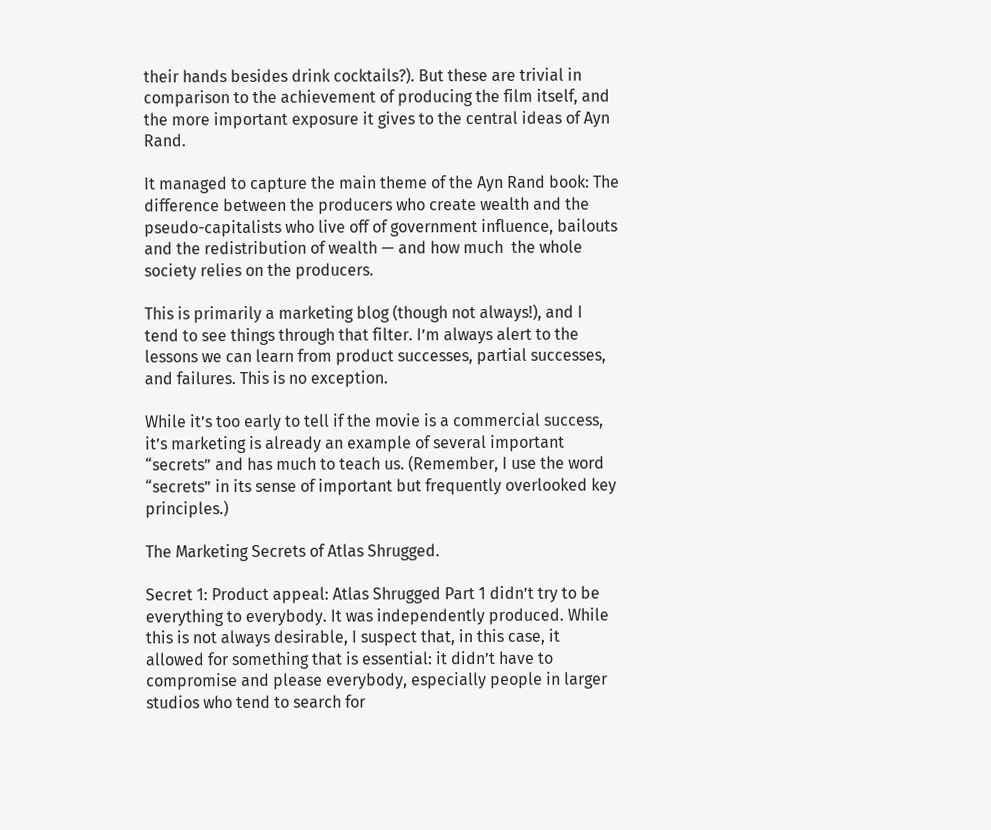their hands besides drink cocktails?). But these are trivial in comparison to the achievement of producing the film itself, and the more important exposure it gives to the central ideas of Ayn Rand.

It managed to capture the main theme of the Ayn Rand book: The difference between the producers who create wealth and the pseudo-capitalists who live off of government influence, bailouts and the redistribution of wealth — and how much  the whole society relies on the producers.

This is primarily a marketing blog (though not always!), and I tend to see things through that filter. I’m always alert to the lessons we can learn from product successes, partial successes, and failures. This is no exception.

While it’s too early to tell if the movie is a commercial success, it’s marketing is already an example of several important “secrets” and has much to teach us. (Remember, I use the word “secrets” in its sense of important but frequently overlooked key principles.)

The Marketing Secrets of Atlas Shrugged.

Secret 1: Product appeal: Atlas Shrugged Part 1 didn’t try to be everything to everybody. It was independently produced. While this is not always desirable, I suspect that, in this case, it allowed for something that is essential: it didn’t have to compromise and please everybody, especially people in larger studios who tend to search for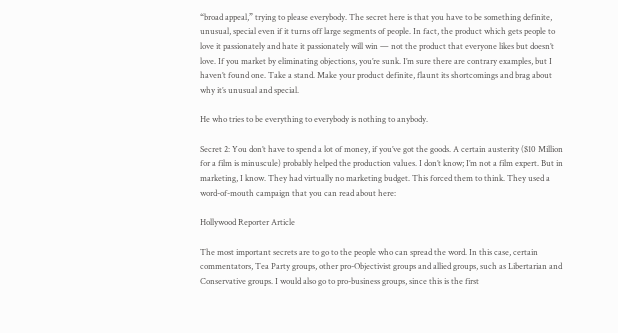“broad appeal,” trying to please everybody. The secret here is that you have to be something definite, unusual, special even if it turns off large segments of people. In fact, the product which gets people to love it passionately and hate it passionately will win — not the product that everyone likes but doesn’t love. If you market by eliminating objections, you’re sunk. I’m sure there are contrary examples, but I haven’t found one. Take a stand. Make your product definite, flaunt its shortcomings and brag about why it’s unusual and special.

He who tries to be everything to everybody is nothing to anybody.

Secret 2: You don’t have to spend a lot of money, if you’ve got the goods. A certain austerity ($10 Million for a film is minuscule) probably helped the production values. I don’t know; I’m not a film expert. But in marketing, I know. They had virtually no marketing budget. This forced them to think. They used a word-of-mouth campaign that you can read about here:

Hollywood Reporter Article

The most important secrets are to go to the people who can spread the word. In this case, certain commentators, Tea Party groups, other pro-Objectivist groups and allied groups, such as Libertarian and Conservative groups. I would also go to pro-business groups, since this is the first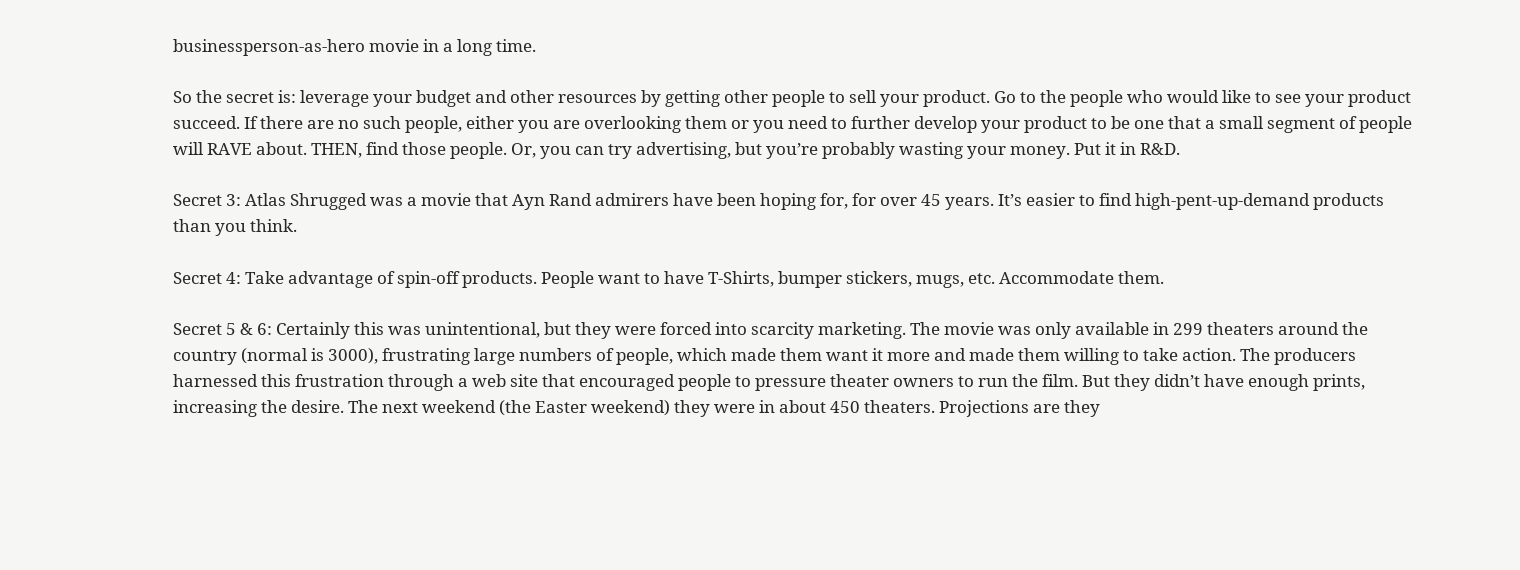businessperson-as-hero movie in a long time.

So the secret is: leverage your budget and other resources by getting other people to sell your product. Go to the people who would like to see your product succeed. If there are no such people, either you are overlooking them or you need to further develop your product to be one that a small segment of people will RAVE about. THEN, find those people. Or, you can try advertising, but you’re probably wasting your money. Put it in R&D.

Secret 3: Atlas Shrugged was a movie that Ayn Rand admirers have been hoping for, for over 45 years. It’s easier to find high-pent-up-demand products than you think.

Secret 4: Take advantage of spin-off products. People want to have T-Shirts, bumper stickers, mugs, etc. Accommodate them.

Secret 5 & 6: Certainly this was unintentional, but they were forced into scarcity marketing. The movie was only available in 299 theaters around the country (normal is 3000), frustrating large numbers of people, which made them want it more and made them willing to take action. The producers harnessed this frustration through a web site that encouraged people to pressure theater owners to run the film. But they didn’t have enough prints, increasing the desire. The next weekend (the Easter weekend) they were in about 450 theaters. Projections are they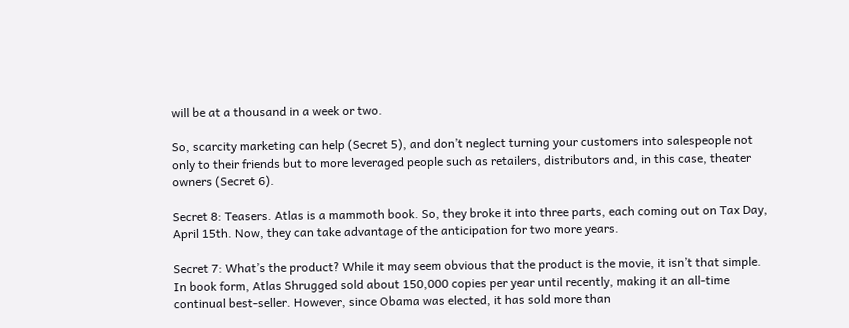will be at a thousand in a week or two.

So, scarcity marketing can help (Secret 5), and don’t neglect turning your customers into salespeople not only to their friends but to more leveraged people such as retailers, distributors and, in this case, theater owners (Secret 6).

Secret 8: Teasers. Atlas is a mammoth book. So, they broke it into three parts, each coming out on Tax Day, April 15th. Now, they can take advantage of the anticipation for two more years.

Secret 7: What’s the product? While it may seem obvious that the product is the movie, it isn’t that simple. In book form, Atlas Shrugged sold about 150,000 copies per year until recently, making it an all-time continual best-seller. However, since Obama was elected, it has sold more than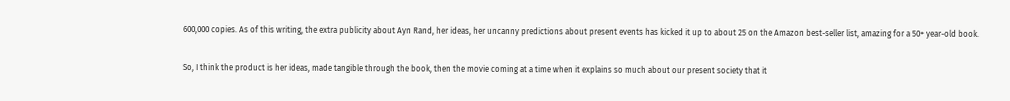600,000 copies. As of this writing, the extra publicity about Ayn Rand, her ideas, her uncanny predictions about present events has kicked it up to about 25 on the Amazon best-seller list, amazing for a 50+ year-old book.

So, I think the product is her ideas, made tangible through the book, then the movie coming at a time when it explains so much about our present society that it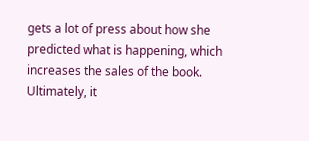gets a lot of press about how she predicted what is happening, which increases the sales of the book. Ultimately, it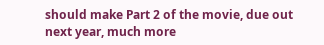should make Part 2 of the movie, due out next year, much more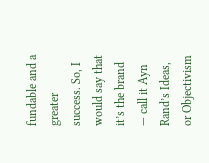fundable and a greater success. So, I would say that it’s the brand — call it Ayn Rand’s Ideas, or Objectivism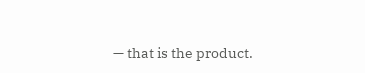— that is the product.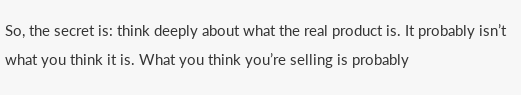So, the secret is: think deeply about what the real product is. It probably isn’t what you think it is. What you think you’re selling is probably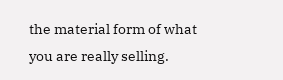the material form of what you are really selling.